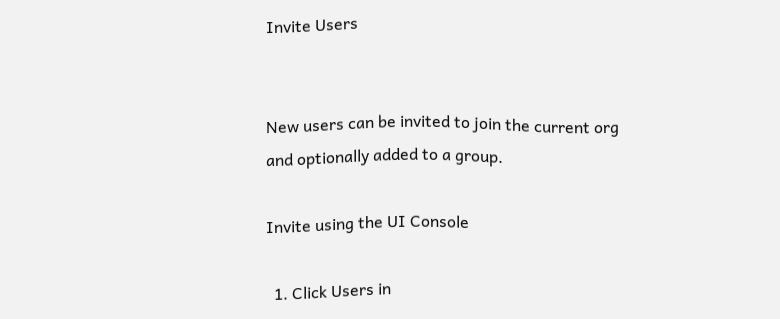Invite Users


New users can be invited to join the current org and optionally added to a group.

Invite using the UI Console

  1. Click Users in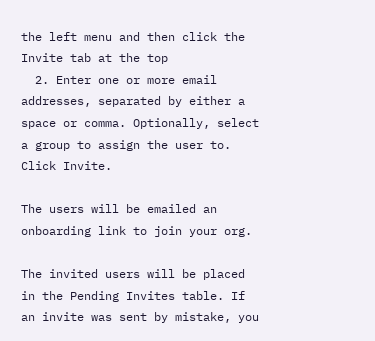the left menu and then click the Invite tab at the top
  2. Enter one or more email addresses, separated by either a space or comma. Optionally, select a group to assign the user to. Click Invite.

The users will be emailed an onboarding link to join your org.

The invited users will be placed in the Pending Invites table. If an invite was sent by mistake, you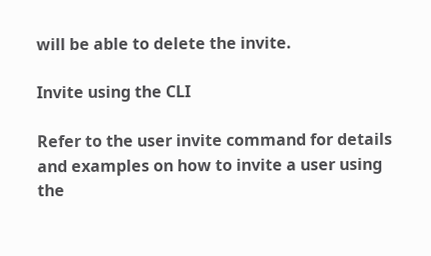will be able to delete the invite.

Invite using the CLI

Refer to the user invite command for details and examples on how to invite a user using the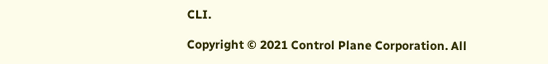CLI.

Copyright © 2021 Control Plane Corporation. All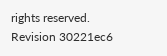rights reserved. Revision 30221ec6